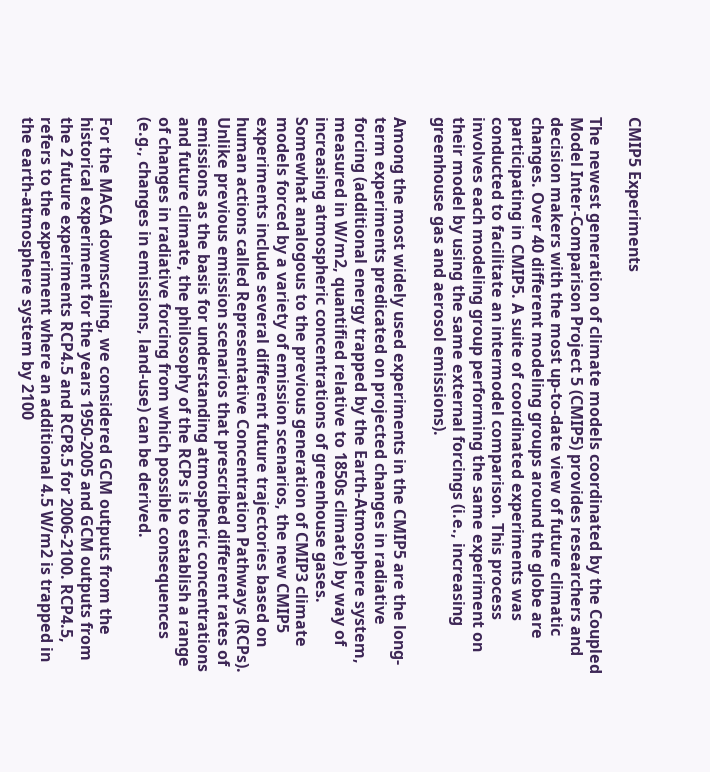CMIP5 Experiments

The newest generation of climate models coordinated by the Coupled Model Inter-Comparison Project 5 (CMIP5) provides researchers and decision makers with the most up-to-date view of future climatic changes. Over 40 different modeling groups around the globe are participating in CMIP5. A suite of coordinated experiments was conducted to facilitate an intermodel comparison. This process involves each modeling group performing the same experiment on their model by using the same external forcings (i.e., increasing greenhouse gas and aerosol emissions).

Among the most widely used experiments in the CMIP5 are the long-term experiments predicated on projected changes in radiative forcing (additional energy trapped by the Earth-Atmosphere system, measured in W/m2, quantified relative to 1850s climate) by way of increasing atmospheric concentrations of greenhouse gases. Somewhat analogous to the previous generation of CMIP3 climate models forced by a variety of emission scenarios, the new CMIP5 experiments include several different future trajectories based on human actions called Representative Concentration Pathways (RCPs). Unlike previous emission scenarios that prescribed different rates of emissions as the basis for understanding atmospheric concentrations and future climate, the philosophy of the RCPs is to establish a range of changes in radiative forcing from which possible consequences (e.g., changes in emissions, land-use) can be derived.

For the MACA downscaling, we considered GCM outputs from the historical experiment for the years 1950-2005 and GCM outputs from the 2 future experiments RCP4.5 and RCP8.5 for 2006-2100. RCP4.5, refers to the experiment where an additional 4.5 W/m2 is trapped in the earth-atmosphere system by 2100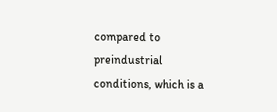compared to preindustrial conditions, which is a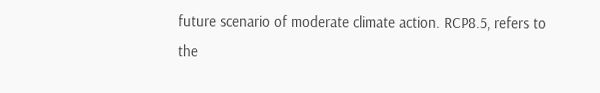future scenario of moderate climate action. RCP8.5, refers to the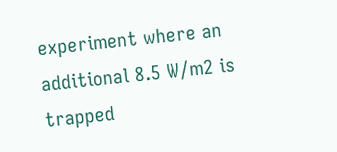experiment where an additional 8.5 W/m2 is trapped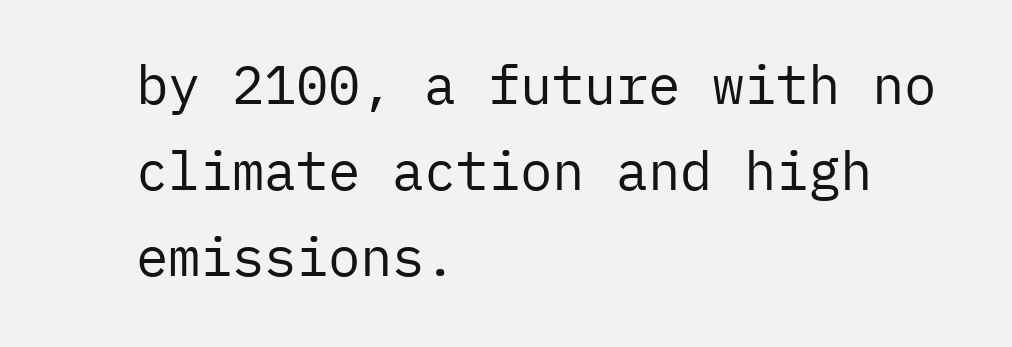by 2100, a future with no climate action and high emissions.